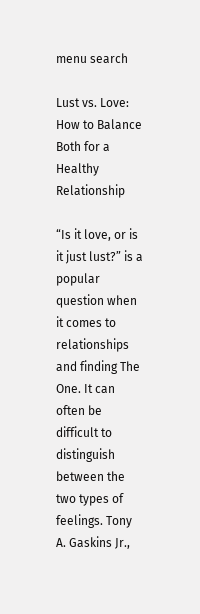menu search

Lust vs. Love: How to Balance Both for a Healthy Relationship

“Is it love, or is it just lust?” is a popular question when it comes to relationships and finding The One. It can often be difficult to distinguish between the two types of feelings. Tony A. Gaskins Jr.,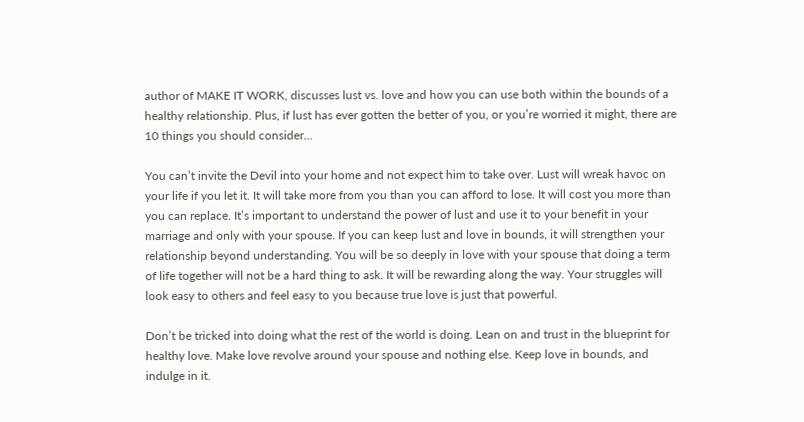author of MAKE IT WORK, discusses lust vs. love and how you can use both within the bounds of a healthy relationship. Plus, if lust has ever gotten the better of you, or you’re worried it might, there are 10 things you should consider…

You can’t invite the Devil into your home and not expect him to take over. Lust will wreak havoc on your life if you let it. It will take more from you than you can afford to lose. It will cost you more than you can replace. It’s important to understand the power of lust and use it to your benefit in your marriage and only with your spouse. If you can keep lust and love in bounds, it will strengthen your relationship beyond understanding. You will be so deeply in love with your spouse that doing a term of life together will not be a hard thing to ask. It will be rewarding along the way. Your struggles will look easy to others and feel easy to you because true love is just that powerful.

Don’t be tricked into doing what the rest of the world is doing. Lean on and trust in the blueprint for healthy love. Make love revolve around your spouse and nothing else. Keep love in bounds, and indulge in it.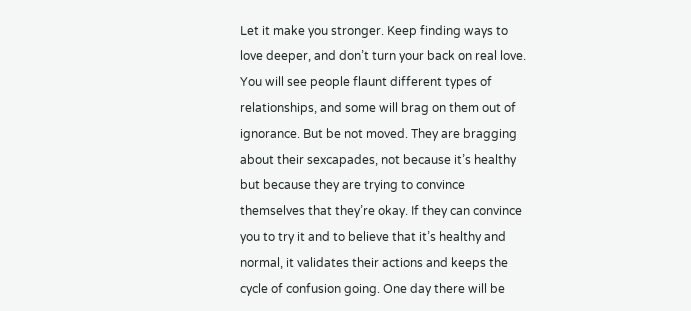Let it make you stronger. Keep finding ways to love deeper, and don’t turn your back on real love. You will see people flaunt different types of relationships, and some will brag on them out of ignorance. But be not moved. They are bragging about their sexcapades, not because it’s healthy but because they are trying to convince themselves that they’re okay. If they can convince you to try it and to believe that it’s healthy and normal, it validates their actions and keeps the cycle of confusion going. One day there will be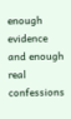enough evidence and enough real confessions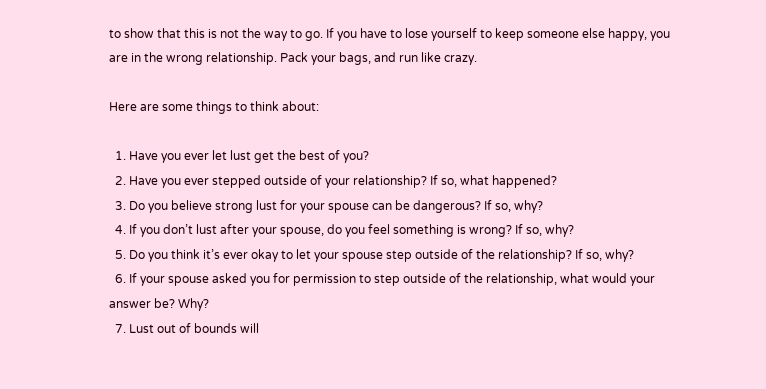to show that this is not the way to go. If you have to lose yourself to keep someone else happy, you are in the wrong relationship. Pack your bags, and run like crazy.

Here are some things to think about:

  1. Have you ever let lust get the best of you?
  2. Have you ever stepped outside of your relationship? If so, what happened?
  3. Do you believe strong lust for your spouse can be dangerous? If so, why?
  4. If you don’t lust after your spouse, do you feel something is wrong? If so, why?
  5. Do you think it’s ever okay to let your spouse step outside of the relationship? If so, why?
  6. If your spouse asked you for permission to step outside of the relationship, what would your answer be? Why?
  7. Lust out of bounds will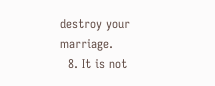destroy your marriage.
  8. It is not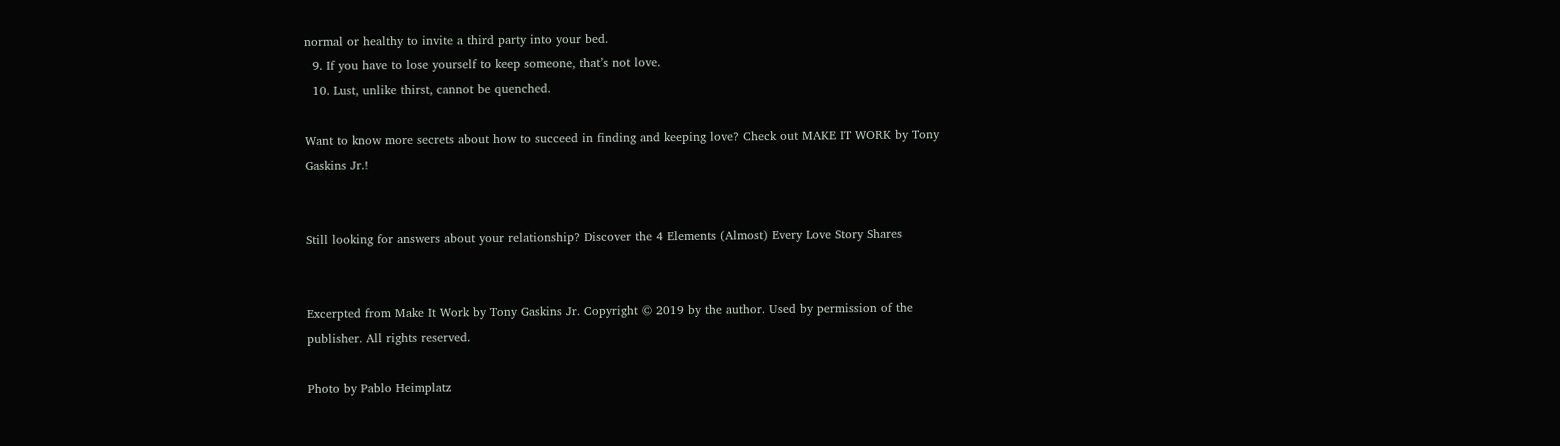normal or healthy to invite a third party into your bed.
  9. If you have to lose yourself to keep someone, that’s not love.
  10. Lust, unlike thirst, cannot be quenched.

Want to know more secrets about how to succeed in finding and keeping love? Check out MAKE IT WORK by Tony Gaskins Jr.!


Still looking for answers about your relationship? Discover the 4 Elements (Almost) Every Love Story Shares


Excerpted from Make It Work by Tony Gaskins Jr. Copyright © 2019 by the author. Used by permission of the publisher. All rights reserved.

Photo by Pablo Heimplatz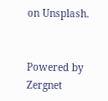on Unsplash.


Powered by Zergnet